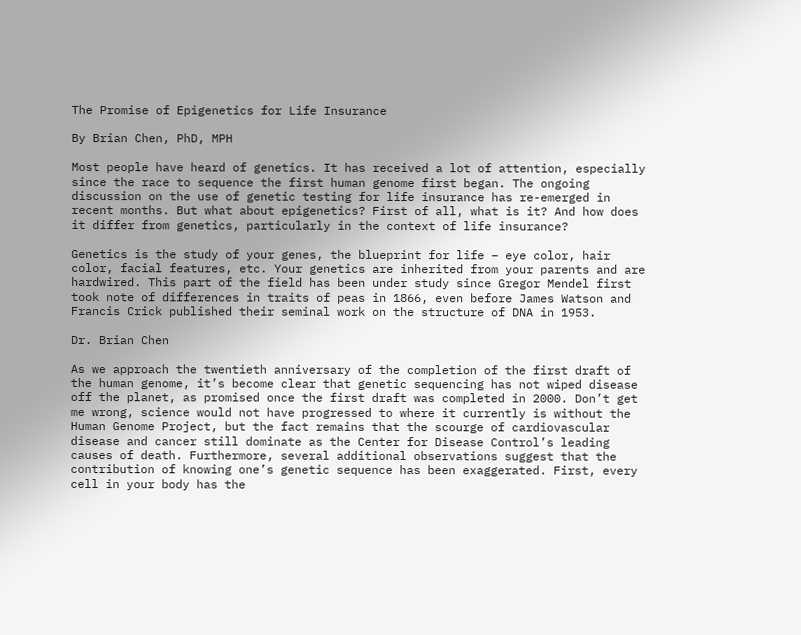The Promise of Epigenetics for Life Insurance

By Brian Chen, PhD, MPH

Most people have heard of genetics. It has received a lot of attention, especially since the race to sequence the first human genome first began. The ongoing discussion on the use of genetic testing for life insurance has re-emerged in recent months. But what about epigenetics? First of all, what is it? And how does it differ from genetics, particularly in the context of life insurance?

Genetics is the study of your genes, the blueprint for life – eye color, hair color, facial features, etc. Your genetics are inherited from your parents and are hardwired. This part of the field has been under study since Gregor Mendel first took note of differences in traits of peas in 1866, even before James Watson and Francis Crick published their seminal work on the structure of DNA in 1953.

Dr. Brian Chen

As we approach the twentieth anniversary of the completion of the first draft of the human genome, it’s become clear that genetic sequencing has not wiped disease off the planet, as promised once the first draft was completed in 2000. Don’t get me wrong, science would not have progressed to where it currently is without the Human Genome Project, but the fact remains that the scourge of cardiovascular disease and cancer still dominate as the Center for Disease Control’s leading causes of death. Furthermore, several additional observations suggest that the contribution of knowing one’s genetic sequence has been exaggerated. First, every cell in your body has the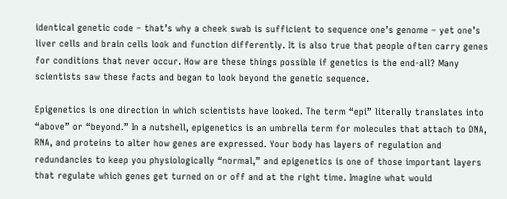identical genetic code – that’s why a cheek swab is sufficient to sequence one’s genome – yet one’s liver cells and brain cells look and function differently. It is also true that people often carry genes for conditions that never occur. How are these things possible if genetics is the end-all? Many scientists saw these facts and began to look beyond the genetic sequence.

Epigenetics is one direction in which scientists have looked. The term “epi” literally translates into “above” or “beyond.” In a nutshell, epigenetics is an umbrella term for molecules that attach to DNA, RNA, and proteins to alter how genes are expressed. Your body has layers of regulation and redundancies to keep you physiologically “normal,” and epigenetics is one of those important layers that regulate which genes get turned on or off and at the right time. Imagine what would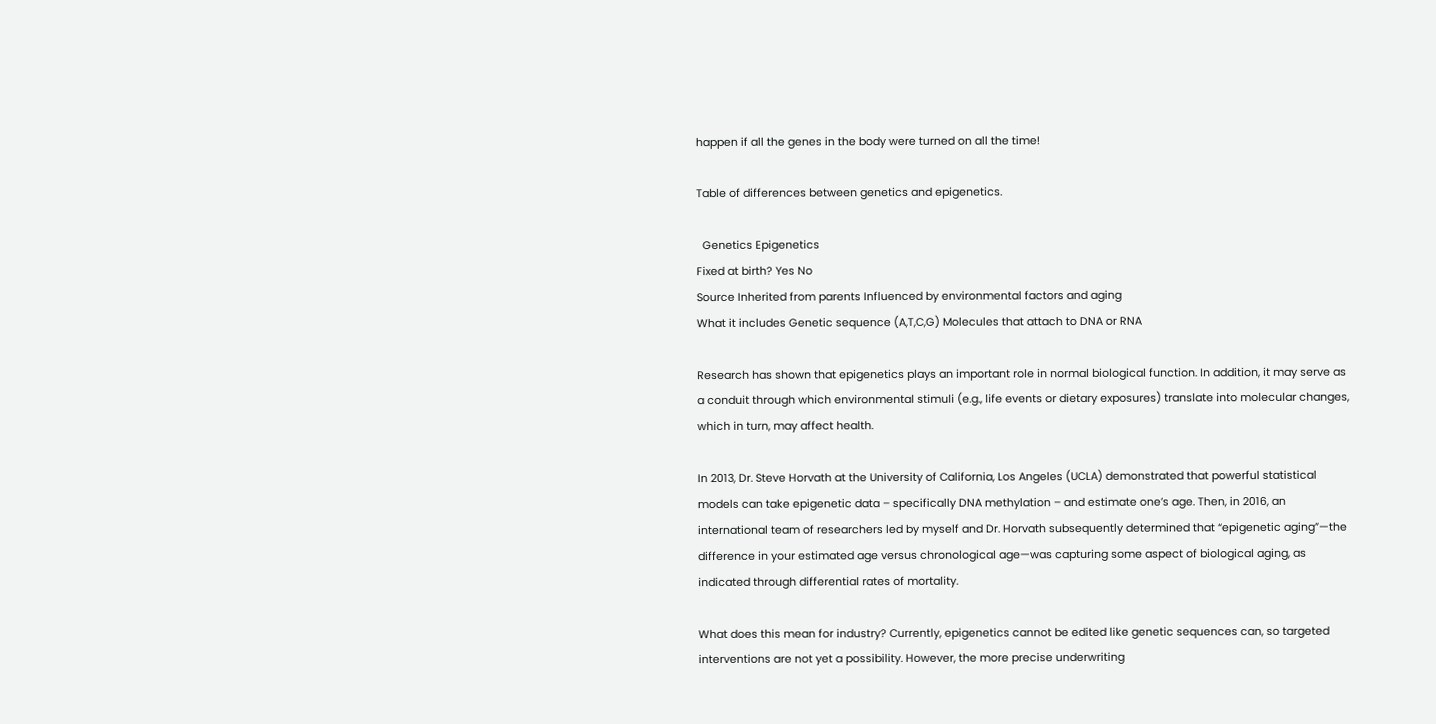happen if all the genes in the body were turned on all the time!

Table of differences between genetics and epigenetics.

  Genetics Epigenetics
Fixed at birth? Yes No
Source Inherited from parents Influenced by environmental factors and aging
What it includes Genetic sequence (A,T,C,G) Molecules that attach to DNA or RNA

Research has shown that epigenetics plays an important role in normal biological function. In addition, it may serve as a conduit through which environmental stimuli (e.g., life events or dietary exposures) translate into molecular changes, which in turn, may affect health.

In 2013, Dr. Steve Horvath at the University of California, Los Angeles (UCLA) demonstrated that powerful statistical models can take epigenetic data – specifically DNA methylation – and estimate one’s age. Then, in 2016, an international team of researchers led by myself and Dr. Horvath subsequently determined that “epigenetic aging”—the difference in your estimated age versus chronological age—was capturing some aspect of biological aging, as indicated through differential rates of mortality.

What does this mean for industry? Currently, epigenetics cannot be edited like genetic sequences can, so targeted interventions are not yet a possibility. However, the more precise underwriting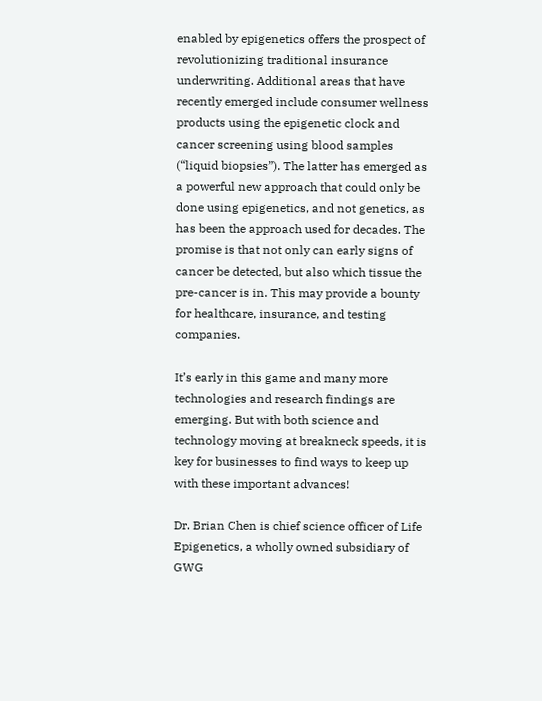enabled by epigenetics offers the prospect of revolutionizing traditional insurance underwriting. Additional areas that have recently emerged include consumer wellness products using the epigenetic clock and cancer screening using blood samples (“liquid biopsies”). The latter has emerged as a powerful new approach that could only be done using epigenetics, and not genetics, as has been the approach used for decades. The promise is that not only can early signs of cancer be detected, but also which tissue the pre-cancer is in. This may provide a bounty for healthcare, insurance, and testing companies.

It’s early in this game and many more technologies and research findings are emerging. But with both science and technology moving at breakneck speeds, it is key for businesses to find ways to keep up with these important advances!

Dr. Brian Chen is chief science officer of Life Epigenetics, a wholly owned subsidiary of GWG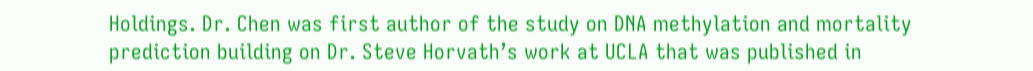Holdings. Dr. Chen was first author of the study on DNA methylation and mortality prediction building on Dr. Steve Horvath’s work at UCLA that was published in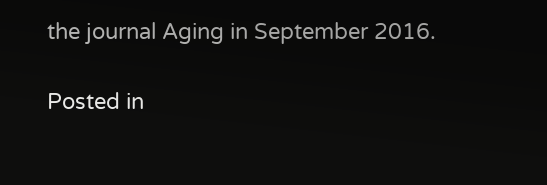the journal Aging in September 2016.

Posted in